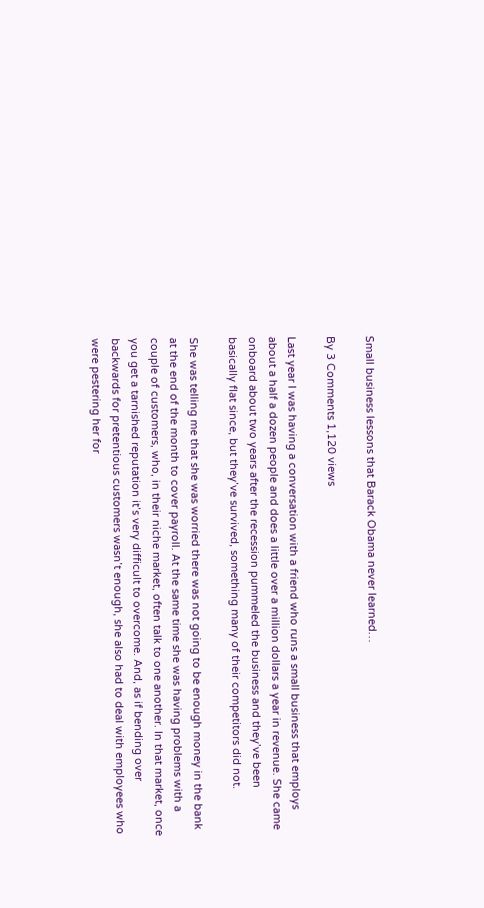Small business lessons that Barack Obama never learned…

By 3 Comments 1,120 views

Last year I was having a conversation with a friend who runs a small business that employs about a half a dozen people and does a little over a million dollars a year in revenue. She came onboard about two years after the recession pummeled the business and they’ve been basically flat since, but they’ve survived, something many of their competitors did not.

She was telling me that she was worried there was not going to be enough money in the bank at the end of the month to cover payroll. At the same time she was having problems with a couple of customers, who, in their niche market, often talk to one another. In that market, once you get a tarnished reputation it’s very difficult to overcome. And, as if bending over backwards for pretentious customers wasn’t enough, she also had to deal with employees who were pestering her for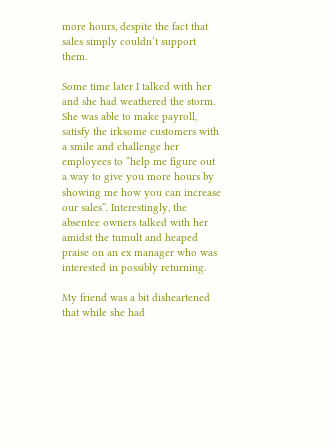more hours, despite the fact that sales simply couldn’t support them.

Some time later I talked with her and she had weathered the storm. She was able to make payroll, satisfy the irksome customers with a smile and challenge her employees to “help me figure out a way to give you more hours by showing me how you can increase our sales”. Interestingly, the absentee owners talked with her amidst the tumult and heaped praise on an ex manager who was interested in possibly returning.

My friend was a bit disheartened that while she had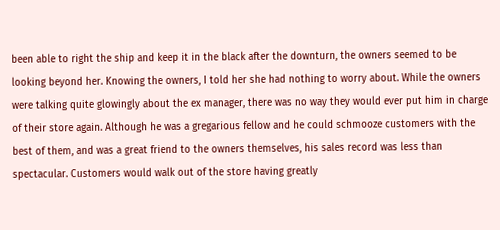been able to right the ship and keep it in the black after the downturn, the owners seemed to be looking beyond her. Knowing the owners, I told her she had nothing to worry about. While the owners were talking quite glowingly about the ex manager, there was no way they would ever put him in charge of their store again. Although he was a gregarious fellow and he could schmooze customers with the best of them, and was a great friend to the owners themselves, his sales record was less than spectacular. Customers would walk out of the store having greatly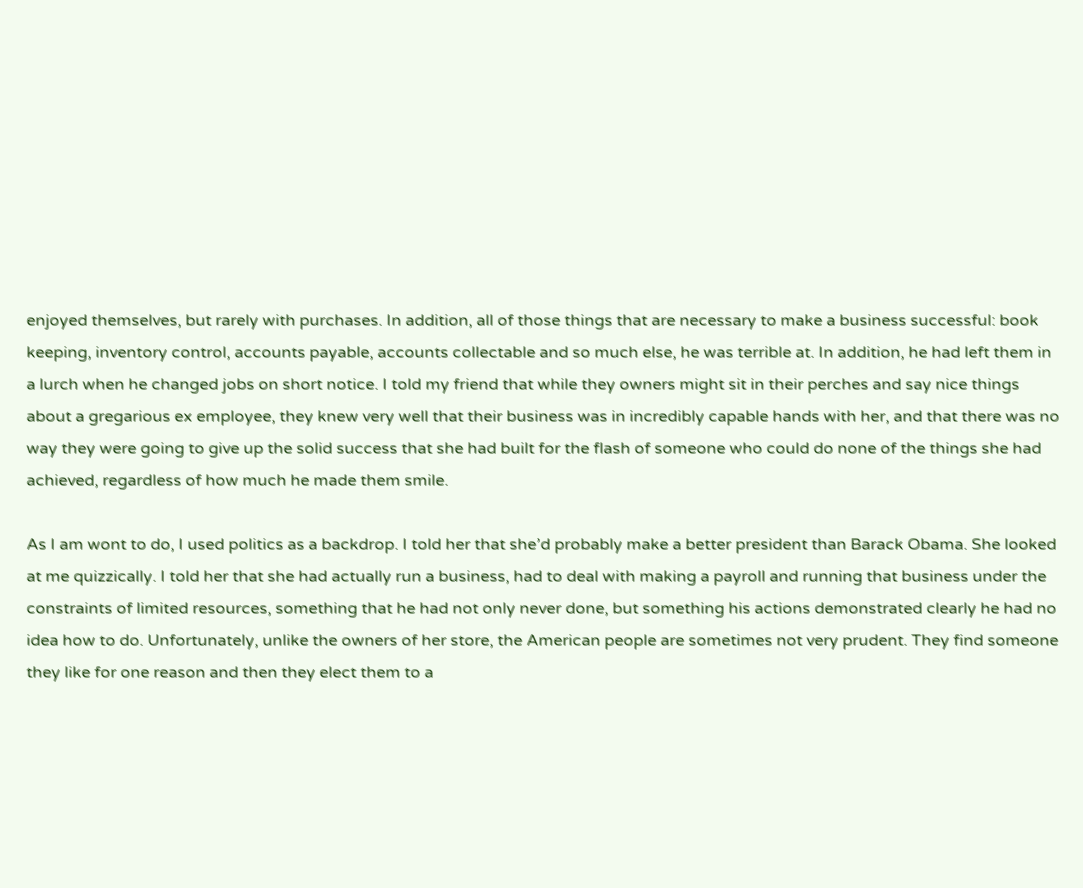enjoyed themselves, but rarely with purchases. In addition, all of those things that are necessary to make a business successful: book keeping, inventory control, accounts payable, accounts collectable and so much else, he was terrible at. In addition, he had left them in a lurch when he changed jobs on short notice. I told my friend that while they owners might sit in their perches and say nice things about a gregarious ex employee, they knew very well that their business was in incredibly capable hands with her, and that there was no way they were going to give up the solid success that she had built for the flash of someone who could do none of the things she had achieved, regardless of how much he made them smile.

As I am wont to do, I used politics as a backdrop. I told her that she’d probably make a better president than Barack Obama. She looked at me quizzically. I told her that she had actually run a business, had to deal with making a payroll and running that business under the constraints of limited resources, something that he had not only never done, but something his actions demonstrated clearly he had no idea how to do. Unfortunately, unlike the owners of her store, the American people are sometimes not very prudent. They find someone they like for one reason and then they elect them to a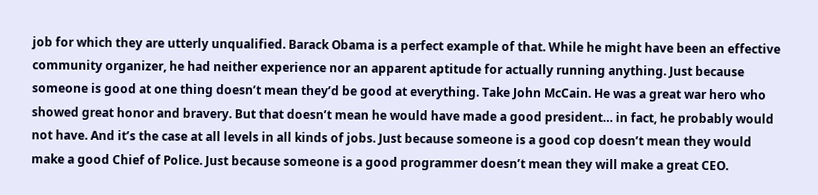job for which they are utterly unqualified. Barack Obama is a perfect example of that. While he might have been an effective community organizer, he had neither experience nor an apparent aptitude for actually running anything. Just because someone is good at one thing doesn’t mean they’d be good at everything. Take John McCain. He was a great war hero who showed great honor and bravery. But that doesn’t mean he would have made a good president… in fact, he probably would not have. And it’s the case at all levels in all kinds of jobs. Just because someone is a good cop doesn’t mean they would make a good Chief of Police. Just because someone is a good programmer doesn’t mean they will make a great CEO.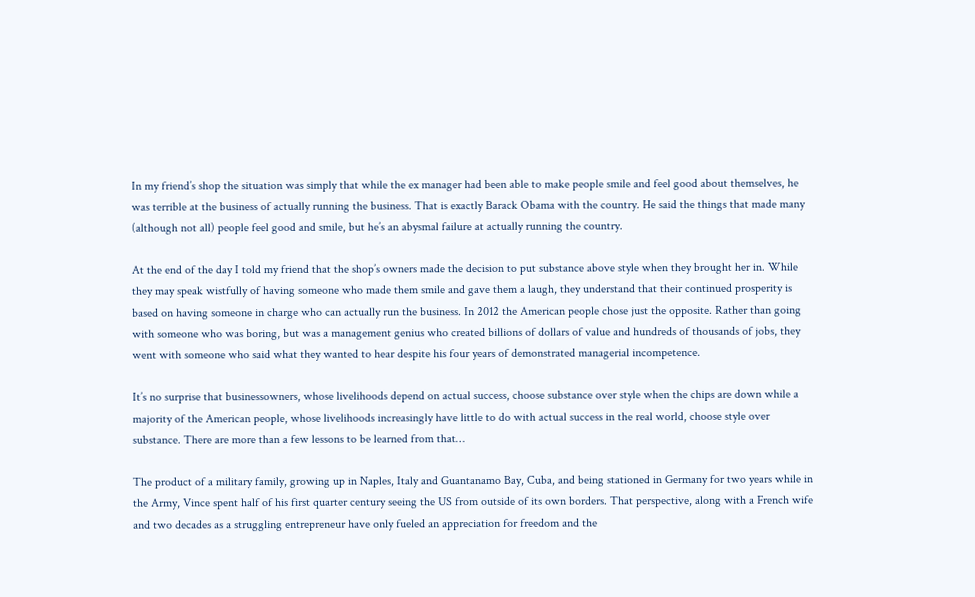In my friend’s shop the situation was simply that while the ex manager had been able to make people smile and feel good about themselves, he was terrible at the business of actually running the business. That is exactly Barack Obama with the country. He said the things that made many (although not all) people feel good and smile, but he’s an abysmal failure at actually running the country.

At the end of the day I told my friend that the shop’s owners made the decision to put substance above style when they brought her in. While they may speak wistfully of having someone who made them smile and gave them a laugh, they understand that their continued prosperity is based on having someone in charge who can actually run the business. In 2012 the American people chose just the opposite. Rather than going with someone who was boring, but was a management genius who created billions of dollars of value and hundreds of thousands of jobs, they went with someone who said what they wanted to hear despite his four years of demonstrated managerial incompetence.

It’s no surprise that businessowners, whose livelihoods depend on actual success, choose substance over style when the chips are down while a majority of the American people, whose livelihoods increasingly have little to do with actual success in the real world, choose style over substance. There are more than a few lessons to be learned from that…

The product of a military family, growing up in Naples, Italy and Guantanamo Bay, Cuba, and being stationed in Germany for two years while in the Army, Vince spent half of his first quarter century seeing the US from outside of its own borders. That perspective, along with a French wife and two decades as a struggling entrepreneur have only fueled an appreciation for freedom and the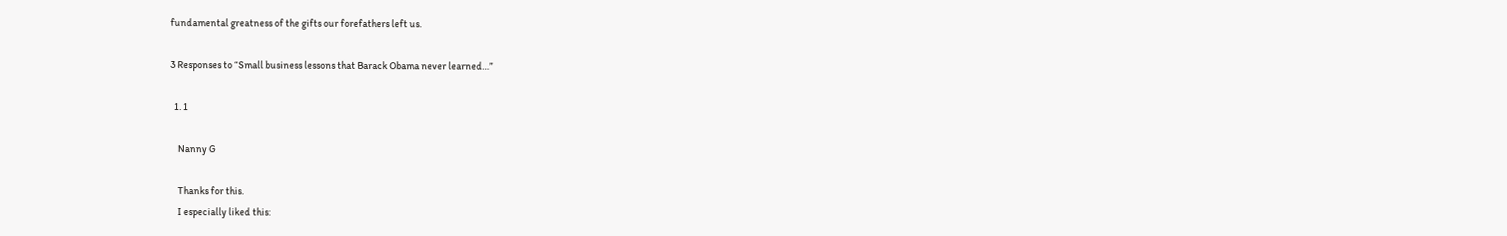fundamental greatness of the gifts our forefathers left us.

3 Responses to “Small business lessons that Barack Obama never learned…”

  1. 1

    Nanny G

    Thanks for this.
    I especially liked this: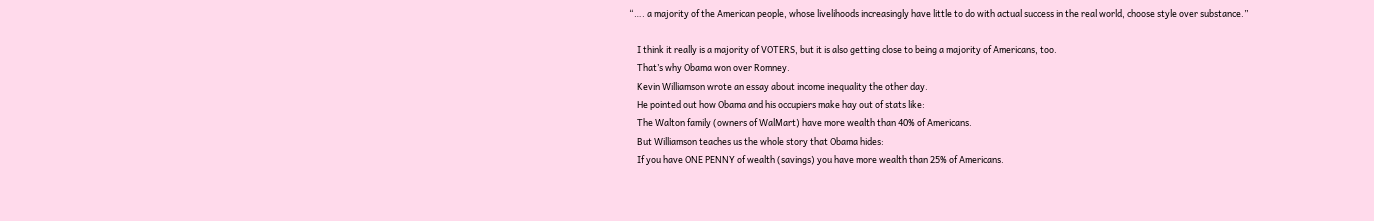“…. a majority of the American people, whose livelihoods increasingly have little to do with actual success in the real world, choose style over substance.”

    I think it really is a majority of VOTERS, but it is also getting close to being a majority of Americans, too.
    That’s why Obama won over Romney.
    Kevin Williamson wrote an essay about income inequality the other day.
    He pointed out how Obama and his occupiers make hay out of stats like:
    The Walton family (owners of WalMart) have more wealth than 40% of Americans.
    But Williamson teaches us the whole story that Obama hides:
    If you have ONE PENNY of wealth (savings) you have more wealth than 25% of Americans.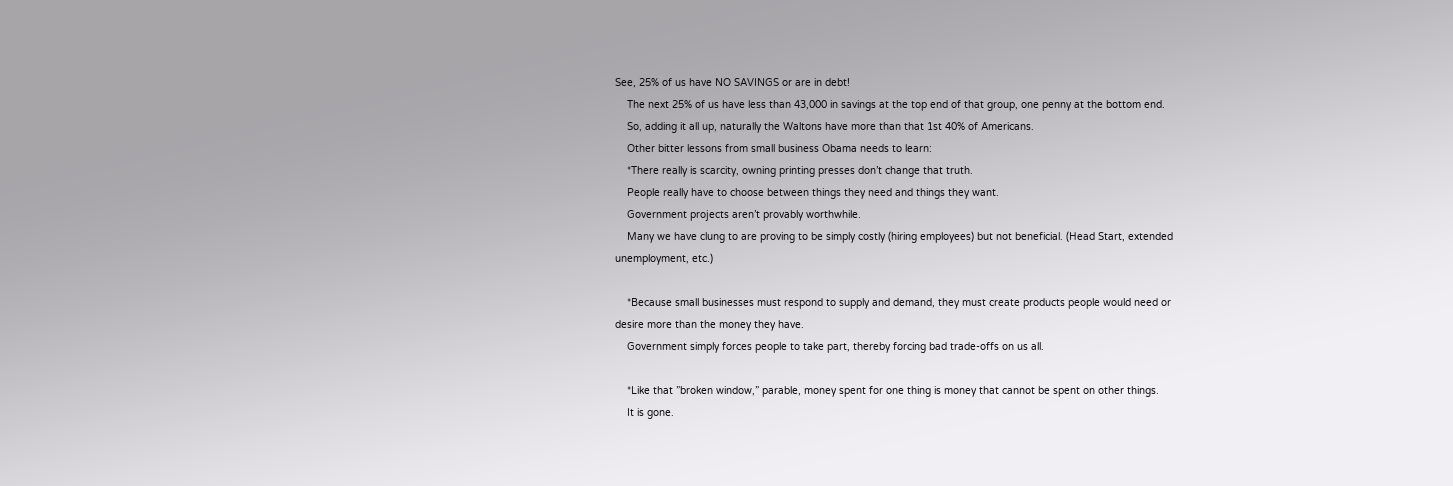See, 25% of us have NO SAVINGS or are in debt!
    The next 25% of us have less than 43,000 in savings at the top end of that group, one penny at the bottom end.
    So, adding it all up, naturally the Waltons have more than that 1st 40% of Americans.
    Other bitter lessons from small business Obama needs to learn:
    *There really is scarcity, owning printing presses don’t change that truth.
    People really have to choose between things they need and things they want.
    Government projects aren’t provably worthwhile.
    Many we have clung to are proving to be simply costly (hiring employees) but not beneficial. (Head Start, extended unemployment, etc.)

    *Because small businesses must respond to supply and demand, they must create products people would need or desire more than the money they have.
    Government simply forces people to take part, thereby forcing bad trade-offs on us all.

    *Like that ”broken window,” parable, money spent for one thing is money that cannot be spent on other things.
    It is gone.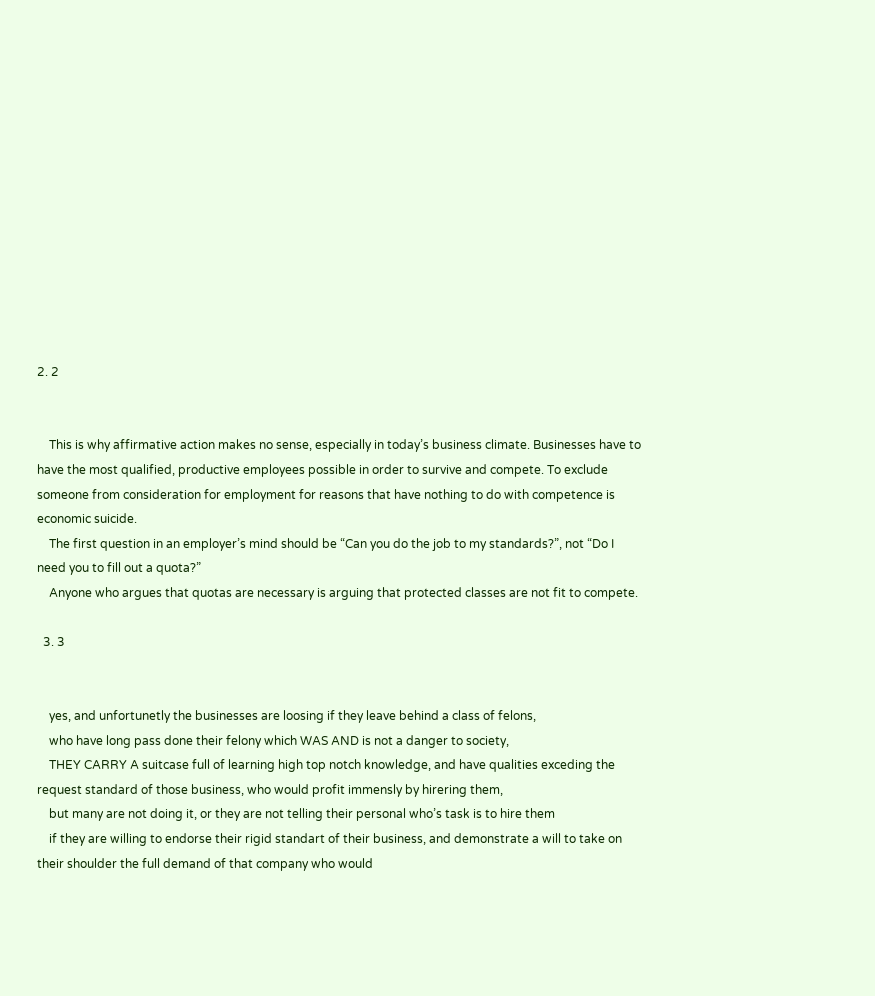2. 2


    This is why affirmative action makes no sense, especially in today’s business climate. Businesses have to have the most qualified, productive employees possible in order to survive and compete. To exclude someone from consideration for employment for reasons that have nothing to do with competence is economic suicide.
    The first question in an employer’s mind should be “Can you do the job to my standards?”, not “Do I need you to fill out a quota?”
    Anyone who argues that quotas are necessary is arguing that protected classes are not fit to compete.

  3. 3


    yes, and unfortunetly the businesses are loosing if they leave behind a class of felons,
    who have long pass done their felony which WAS AND is not a danger to society,
    THEY CARRY A suitcase full of learning high top notch knowledge, and have qualities exceding the request standard of those business, who would profit immensly by hirering them,
    but many are not doing it, or they are not telling their personal who’s task is to hire them
    if they are willing to endorse their rigid standart of their business, and demonstrate a will to take on their shoulder the full demand of that company who would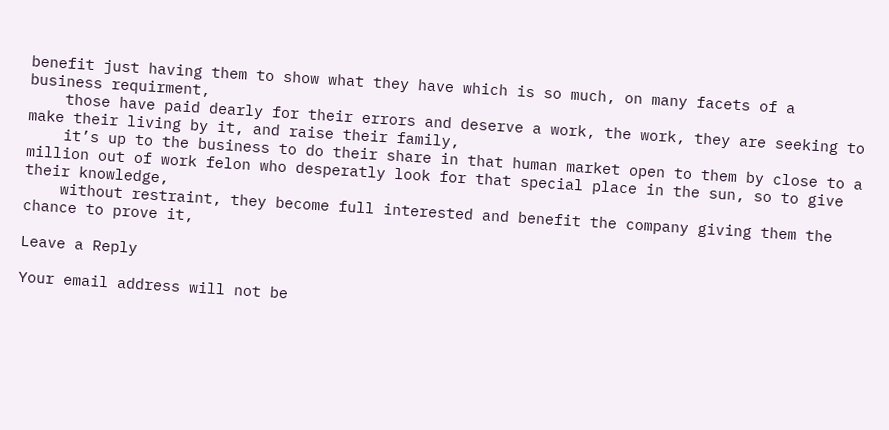benefit just having them to show what they have which is so much, on many facets of a business requirment,
    those have paid dearly for their errors and deserve a work, the work, they are seeking to make their living by it, and raise their family,
    it’s up to the business to do their share in that human market open to them by close to a million out of work felon who desperatly look for that special place in the sun, so to give their knowledge,
    without restraint, they become full interested and benefit the company giving them the chance to prove it,

Leave a Reply

Your email address will not be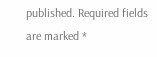published. Required fields are marked *